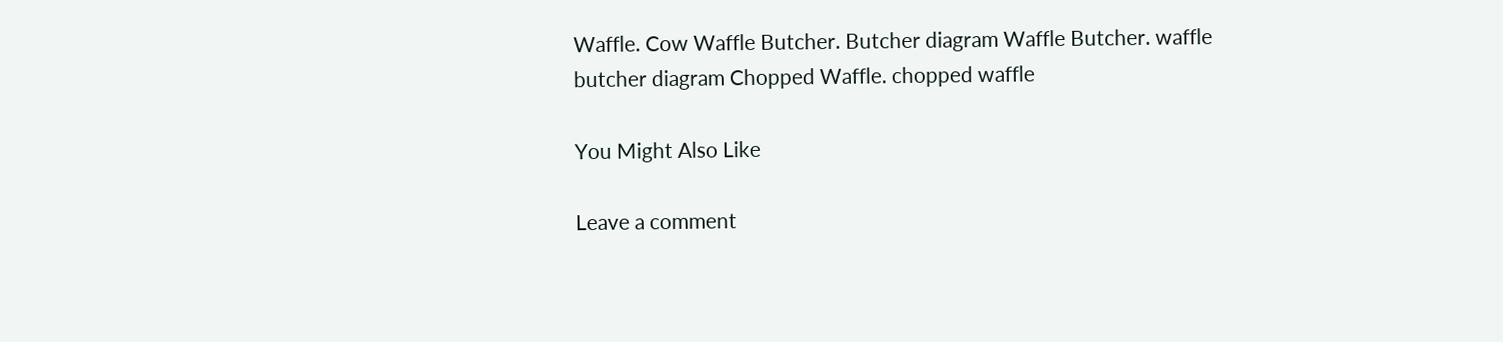Waffle. Cow Waffle Butcher. Butcher diagram Waffle Butcher. waffle butcher diagram Chopped Waffle. chopped waffle

You Might Also Like

Leave a comment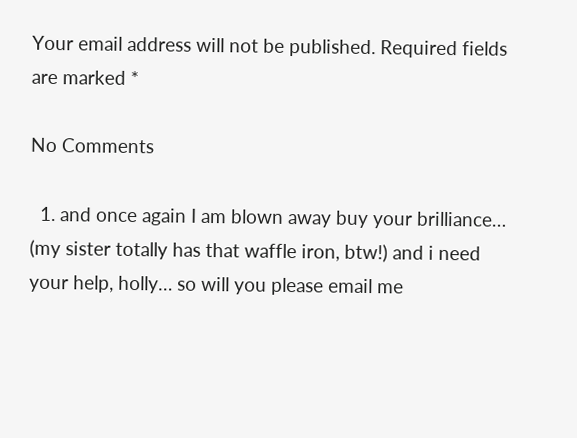Your email address will not be published. Required fields are marked *

No Comments

  1. and once again I am blown away buy your brilliance… (my sister totally has that waffle iron, btw!) and i need your help, holly… so will you please email me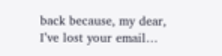back because, my dear, I’ve lost your email…